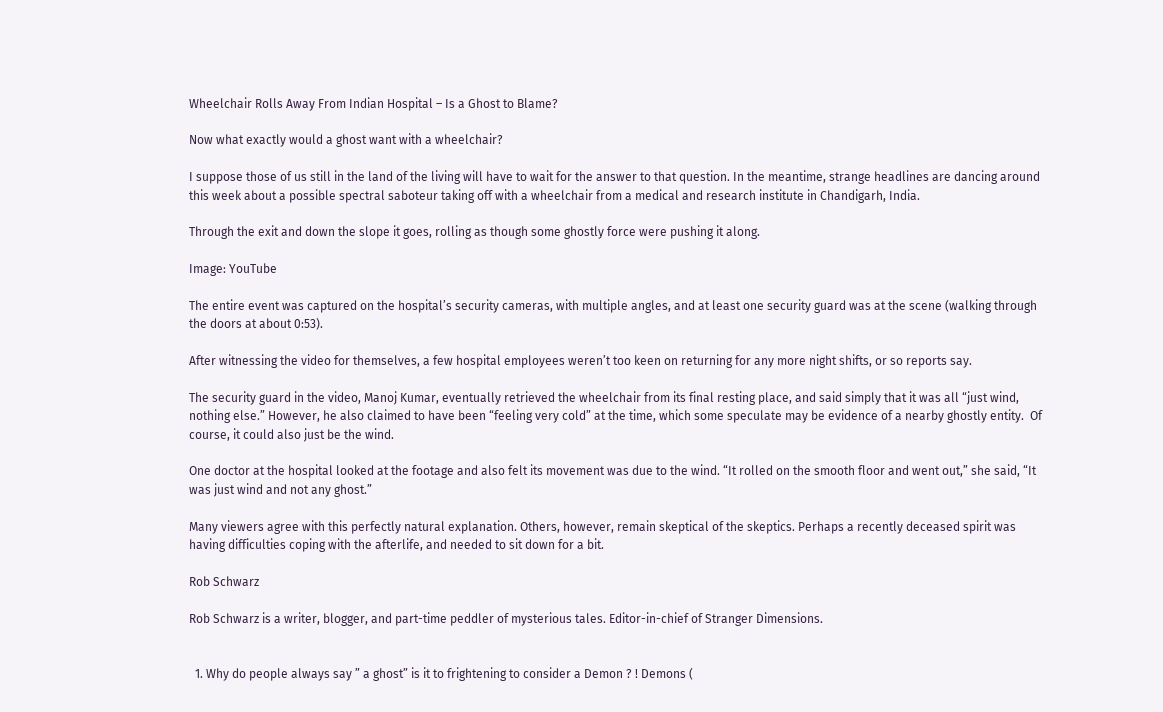Wheelchair Rolls Away From Indian Hospital – Is a Ghost to Blame?

Now what exactly would a ghost want with a wheelchair?

I suppose those of us still in the land of the living will have to wait for the answer to that question. In the meantime, strange headlines are dancing around this week about a possible spectral saboteur taking off with a wheelchair from a medical and research institute in Chandigarh, India.

Through the exit and down the slope it goes, rolling as though some ghostly force were pushing it along.

Image: YouTube

The entire event was captured on the hospital’s security cameras, with multiple angles, and at least one security guard was at the scene (walking through the doors at about 0:53).

After witnessing the video for themselves, a few hospital employees weren’t too keen on returning for any more night shifts, or so reports say.

The security guard in the video, Manoj Kumar, eventually retrieved the wheelchair from its final resting place, and said simply that it was all “just wind, nothing else.” However, he also claimed to have been “feeling very cold” at the time, which some speculate may be evidence of a nearby ghostly entity.  Of course, it could also just be the wind.

One doctor at the hospital looked at the footage and also felt its movement was due to the wind. “It rolled on the smooth floor and went out,” she said, “It was just wind and not any ghost.”

Many viewers agree with this perfectly natural explanation. Others, however, remain skeptical of the skeptics. Perhaps a recently deceased spirit was having difficulties coping with the afterlife, and needed to sit down for a bit.

Rob Schwarz

Rob Schwarz is a writer, blogger, and part-time peddler of mysterious tales. Editor-in-chief of Stranger Dimensions.


  1. Why do people always say ” a ghost” is it to frightening to consider a Demon ? ! Demons (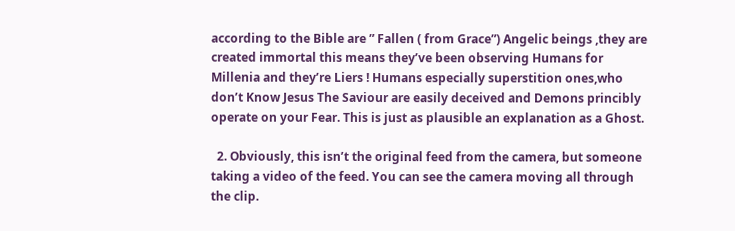according to the Bible are ” Fallen ( from Grace”) Angelic beings ,they are created immortal this means they’ve been observing Humans for Millenia and they’re Liers ! Humans especially superstition ones,who don’t Know Jesus The Saviour are easily deceived and Demons princibly operate on your Fear. This is just as plausible an explanation as a Ghost.

  2. Obviously, this isn’t the original feed from the camera, but someone taking a video of the feed. You can see the camera moving all through the clip.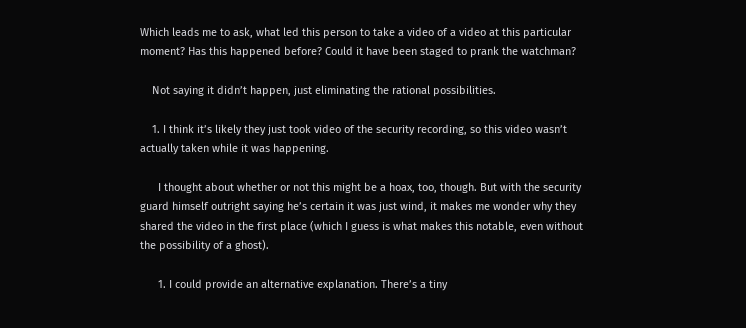Which leads me to ask, what led this person to take a video of a video at this particular moment? Has this happened before? Could it have been staged to prank the watchman?

    Not saying it didn’t happen, just eliminating the rational possibilities.

    1. I think it’s likely they just took video of the security recording, so this video wasn’t actually taken while it was happening.

      I thought about whether or not this might be a hoax, too, though. But with the security guard himself outright saying he’s certain it was just wind, it makes me wonder why they shared the video in the first place (which I guess is what makes this notable, even without the possibility of a ghost).

      1. I could provide an alternative explanation. There’s a tiny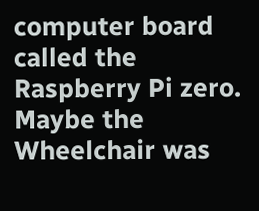computer board called the Raspberry Pi zero. Maybe the Wheelchair was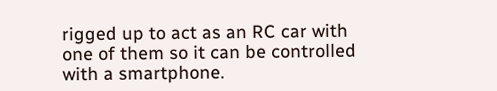rigged up to act as an RC car with one of them so it can be controlled with a smartphone.